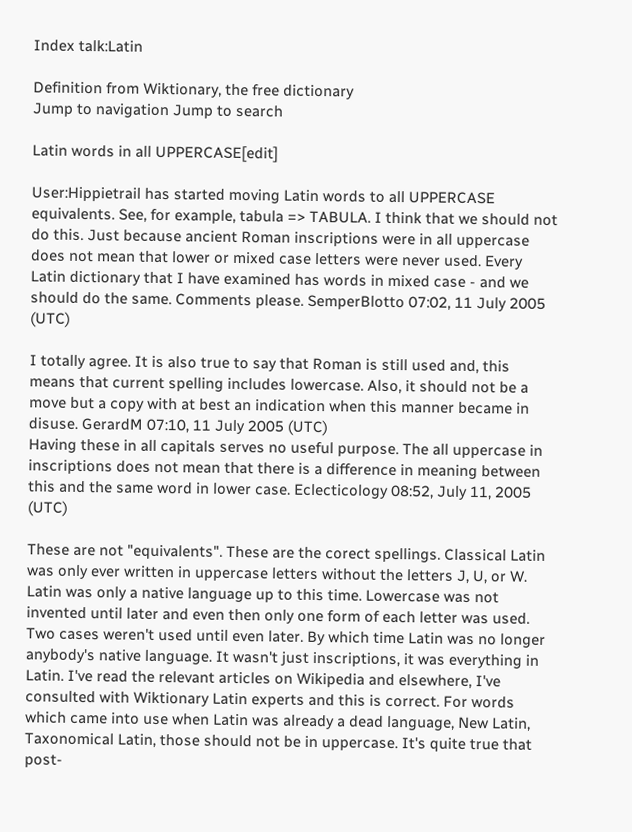Index talk:Latin

Definition from Wiktionary, the free dictionary
Jump to navigation Jump to search

Latin words in all UPPERCASE[edit]

User:Hippietrail has started moving Latin words to all UPPERCASE equivalents. See, for example, tabula => TABULA. I think that we should not do this. Just because ancient Roman inscriptions were in all uppercase does not mean that lower or mixed case letters were never used. Every Latin dictionary that I have examined has words in mixed case - and we should do the same. Comments please. SemperBlotto 07:02, 11 July 2005 (UTC)

I totally agree. It is also true to say that Roman is still used and, this means that current spelling includes lowercase. Also, it should not be a move but a copy with at best an indication when this manner became in disuse. GerardM 07:10, 11 July 2005 (UTC)
Having these in all capitals serves no useful purpose. The all uppercase in inscriptions does not mean that there is a difference in meaning between this and the same word in lower case. Eclecticology 08:52, July 11, 2005 (UTC)

These are not "equivalents". These are the corect spellings. Classical Latin was only ever written in uppercase letters without the letters J, U, or W. Latin was only a native language up to this time. Lowercase was not invented until later and even then only one form of each letter was used. Two cases weren't used until even later. By which time Latin was no longer anybody's native language. It wasn't just inscriptions, it was everything in Latin. I've read the relevant articles on Wikipedia and elsewhere, I've consulted with Wiktionary Latin experts and this is correct. For words which came into use when Latin was already a dead language, New Latin, Taxonomical Latin, those should not be in uppercase. It's quite true that post-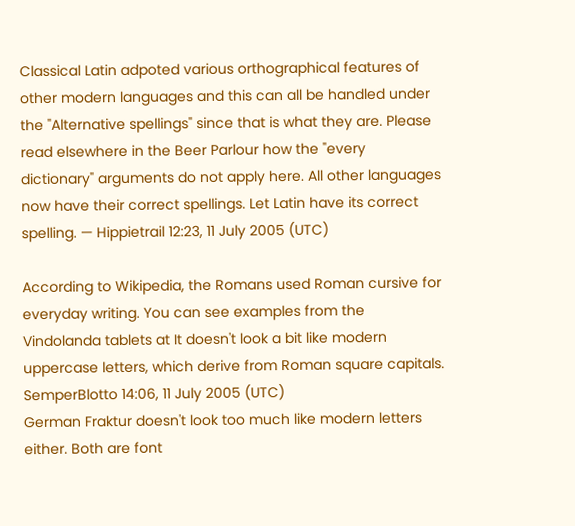Classical Latin adpoted various orthographical features of other modern languages and this can all be handled under the "Alternative spellings" since that is what they are. Please read elsewhere in the Beer Parlour how the "every dictionary" arguments do not apply here. All other languages now have their correct spellings. Let Latin have its correct spelling. — Hippietrail 12:23, 11 July 2005 (UTC)

According to Wikipedia, the Romans used Roman cursive for everyday writing. You can see examples from the Vindolanda tablets at It doesn't look a bit like modern uppercase letters, which derive from Roman square capitals. SemperBlotto 14:06, 11 July 2005 (UTC)
German Fraktur doesn't look too much like modern letters either. Both are font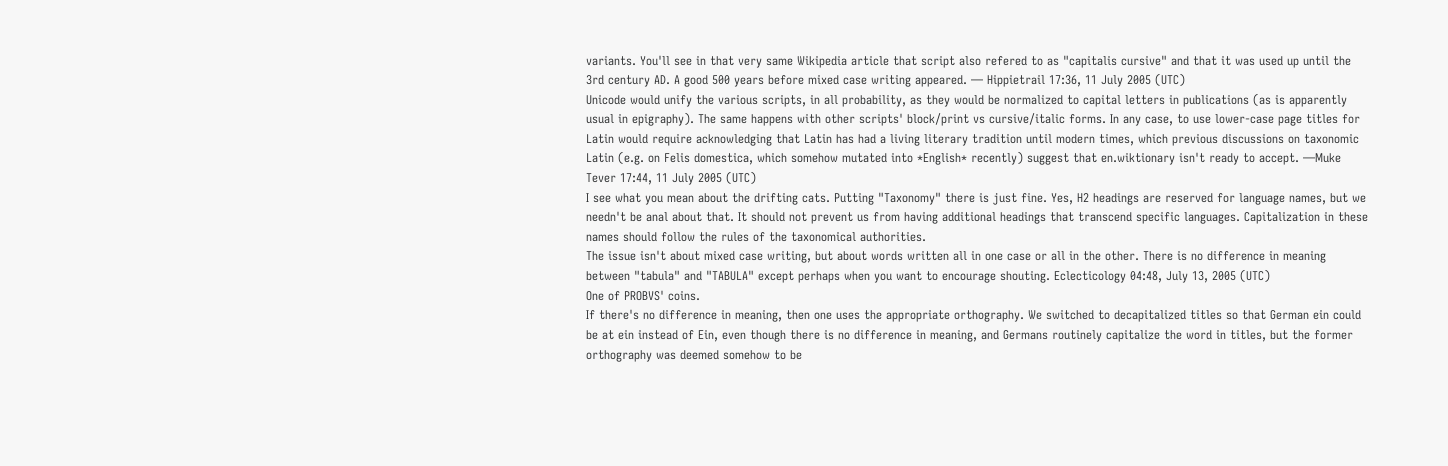variants. You'll see in that very same Wikipedia article that script also refered to as "capitalis cursive" and that it was used up until the 3rd century AD. A good 500 years before mixed case writing appeared. — Hippietrail 17:36, 11 July 2005 (UTC)
Unicode would unify the various scripts, in all probability, as they would be normalized to capital letters in publications (as is apparently usual in epigraphy). The same happens with other scripts' block/print vs cursive/italic forms. In any case, to use lower-case page titles for Latin would require acknowledging that Latin has had a living literary tradition until modern times, which previous discussions on taxonomic Latin (e.g. on Felis domestica, which somehow mutated into *English* recently) suggest that en.wiktionary isn't ready to accept. —Muke Tever 17:44, 11 July 2005 (UTC)
I see what you mean about the drifting cats. Putting "Taxonomy" there is just fine. Yes, H2 headings are reserved for language names, but we needn't be anal about that. It should not prevent us from having additional headings that transcend specific languages. Capitalization in these names should follow the rules of the taxonomical authorities.
The issue isn't about mixed case writing, but about words written all in one case or all in the other. There is no difference in meaning between "tabula" and "TABULA" except perhaps when you want to encourage shouting. Eclecticology 04:48, July 13, 2005 (UTC)
One of PROBVS' coins.
If there's no difference in meaning, then one uses the appropriate orthography. We switched to decapitalized titles so that German ein could be at ein instead of Ein, even though there is no difference in meaning, and Germans routinely capitalize the word in titles, but the former orthography was deemed somehow to be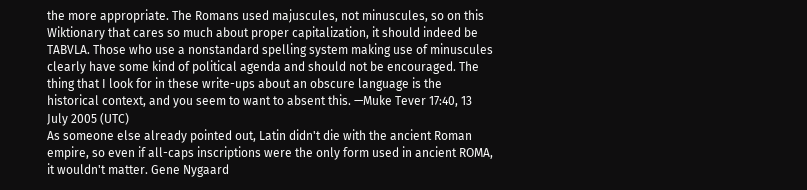the more appropriate. The Romans used majuscules, not minuscules, so on this Wiktionary that cares so much about proper capitalization, it should indeed be TABVLA. Those who use a nonstandard spelling system making use of minuscules clearly have some kind of political agenda and should not be encouraged. The thing that I look for in these write-ups about an obscure language is the historical context, and you seem to want to absent this. —Muke Tever 17:40, 13 July 2005 (UTC)
As someone else already pointed out, Latin didn't die with the ancient Roman empire, so even if all-caps inscriptions were the only form used in ancient ROMA, it wouldn't matter. Gene Nygaard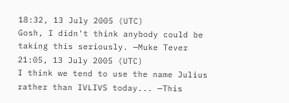18:32, 13 July 2005 (UTC)
Gosh, I didn't think anybody could be taking this seriously. —Muke Tever 21:05, 13 July 2005 (UTC)
I think we tend to use the name Julius rather than IVLIVS today... —This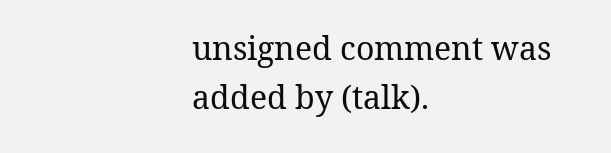unsigned comment was added by (talk).